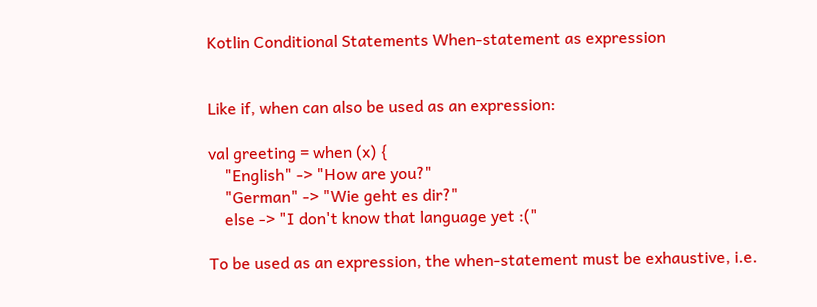Kotlin Conditional Statements When-statement as expression


Like if, when can also be used as an expression:

val greeting = when (x) {
    "English" -> "How are you?"
    "German" -> "Wie geht es dir?"
    else -> "I don't know that language yet :("

To be used as an expression, the when-statement must be exhaustive, i.e.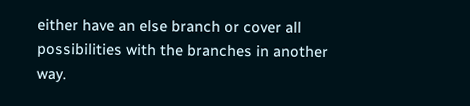either have an else branch or cover all possibilities with the branches in another way.